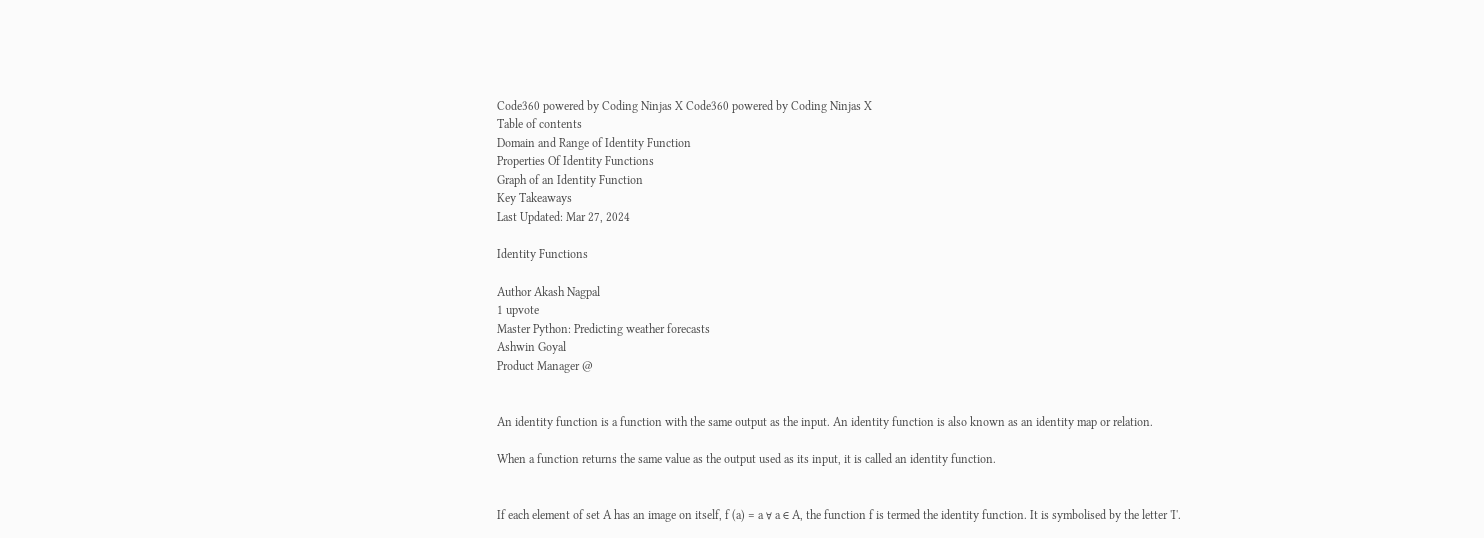Code360 powered by Coding Ninjas X Code360 powered by Coding Ninjas X
Table of contents
Domain and Range of Identity Function
Properties Of Identity Functions
Graph of an Identity Function
Key Takeaways
Last Updated: Mar 27, 2024

Identity Functions

Author Akash Nagpal
1 upvote
Master Python: Predicting weather forecasts
Ashwin Goyal
Product Manager @


An identity function is a function with the same output as the input. An identity function is also known as an identity map or relation.

When a function returns the same value as the output used as its input, it is called an identity function.


If each element of set A has an image on itself, f (a) = a ∀ a ∈ A, the function f is termed the identity function. It is symbolised by the letter 'I'.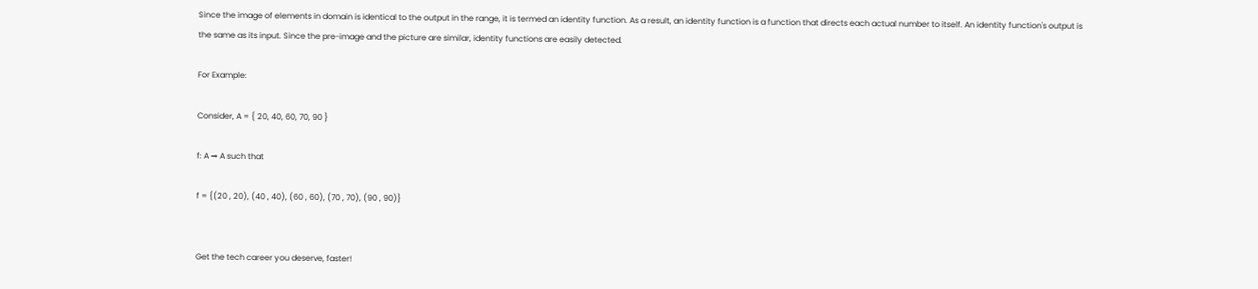Since the image of elements in domain is identical to the output in the range, it is termed an identity function. As a result, an identity function is a function that directs each actual number to itself. An identity function's output is the same as its input. Since the pre-image and the picture are similar, identity functions are easily detected.

For Example:

Consider, A = { 20, 40, 60, 70, 90 }

f: A → A such that

f = {(20 , 20), (40 , 40), (60 , 60), (70 , 70), (90 , 90)}


Get the tech career you deserve, faster!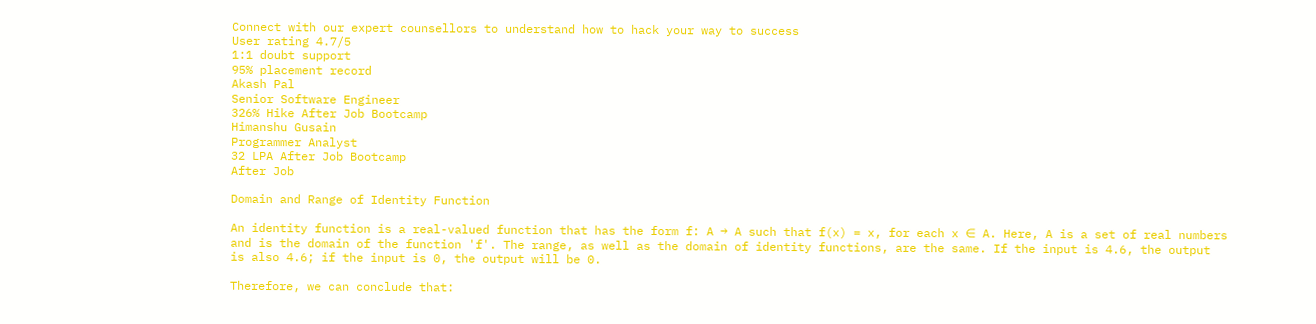Connect with our expert counsellors to understand how to hack your way to success
User rating 4.7/5
1:1 doubt support
95% placement record
Akash Pal
Senior Software Engineer
326% Hike After Job Bootcamp
Himanshu Gusain
Programmer Analyst
32 LPA After Job Bootcamp
After Job

Domain and Range of Identity Function

An identity function is a real-valued function that has the form f: A → A such that f(x) = x, for each x ∈ A. Here, A is a set of real numbers and is the domain of the function 'f'. The range, as well as the domain of identity functions, are the same. If the input is 4.6, the output is also 4.6; if the input is 0, the output will be 0.

Therefore, we can conclude that: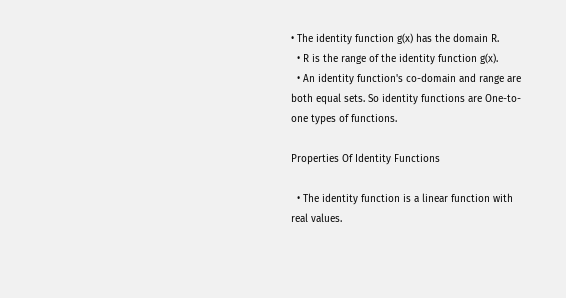• The identity function g(x) has the domain R.
  • R is the range of the identity function g(x).
  • An identity function's co-domain and range are both equal sets. So identity functions are One-to-one types of functions.

Properties Of Identity Functions

  • The identity function is a linear function with real values.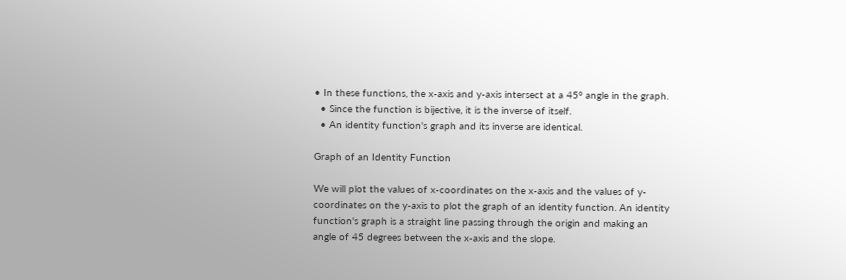• In these functions, the x-axis and y-axis intersect at a 45° angle in the graph.
  • Since the function is bijective, it is the inverse of itself.
  • An identity function's graph and its inverse are identical.

Graph of an Identity Function

We will plot the values of x-coordinates on the x-axis and the values of y-coordinates on the y-axis to plot the graph of an identity function. An identity function's graph is a straight line passing through the origin and making an angle of 45 degrees between the x-axis and the slope.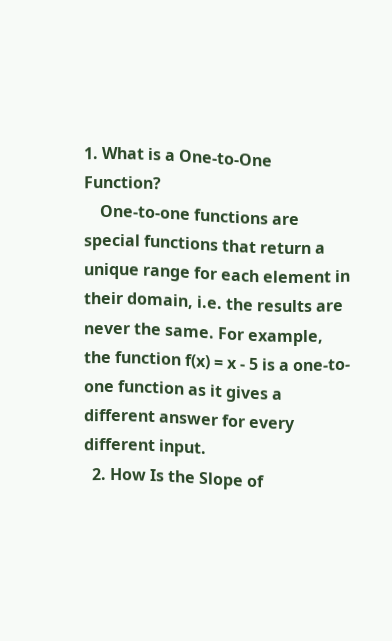1. What is a One-to-One Function?
    One-to-one functions are special functions that return a unique range for each element in their domain, i.e. the results are never the same. For example, the function f(x) = x - 5 is a one-to-one function as it gives a different answer for every different input.
  2. How Is the Slope of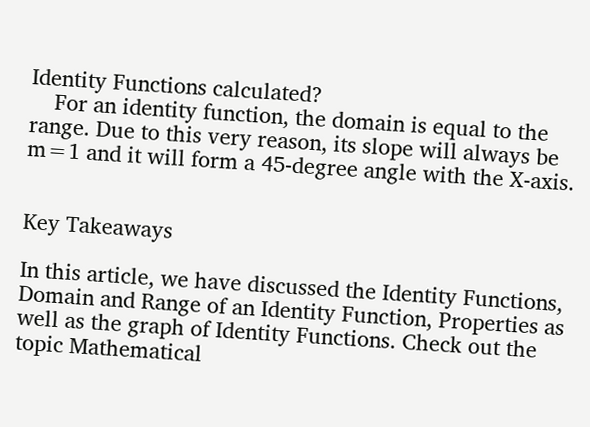Identity Functions calculated?
    For an identity function, the domain is equal to the range. Due to this very reason, its slope will always be m=1 and it will form a 45-degree angle with the X-axis.


Key Takeaways

In this article, we have discussed the Identity Functions, Domain and Range of an Identity Function, Properties as well as the graph of Identity Functions. Check out the topic Mathematical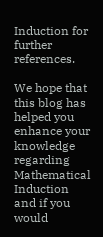Induction for further references.

We hope that this blog has helped you enhance your knowledge regarding Mathematical Induction and if you would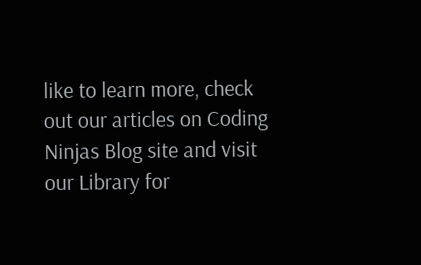like to learn more, check out our articles on Coding Ninjas Blog site and visit our Library for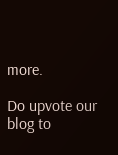more.

Do upvote our blog to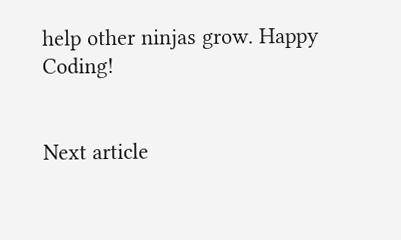help other ninjas grow. Happy Coding!


Next article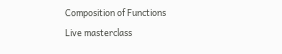Composition of Functions
Live masterclass